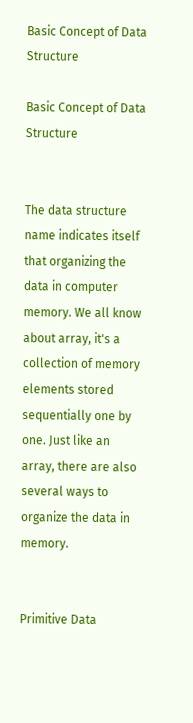Basic Concept of Data Structure

Basic Concept of Data Structure


The data structure name indicates itself that organizing the data in computer memory. We all know about array, it's a collection of memory elements stored sequentially one by one. Just like an array, there are also several ways to organize the data in memory.


Primitive Data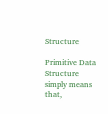Structure

Primitive Data Structure simply means that,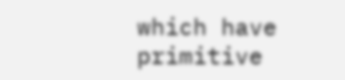which have primitive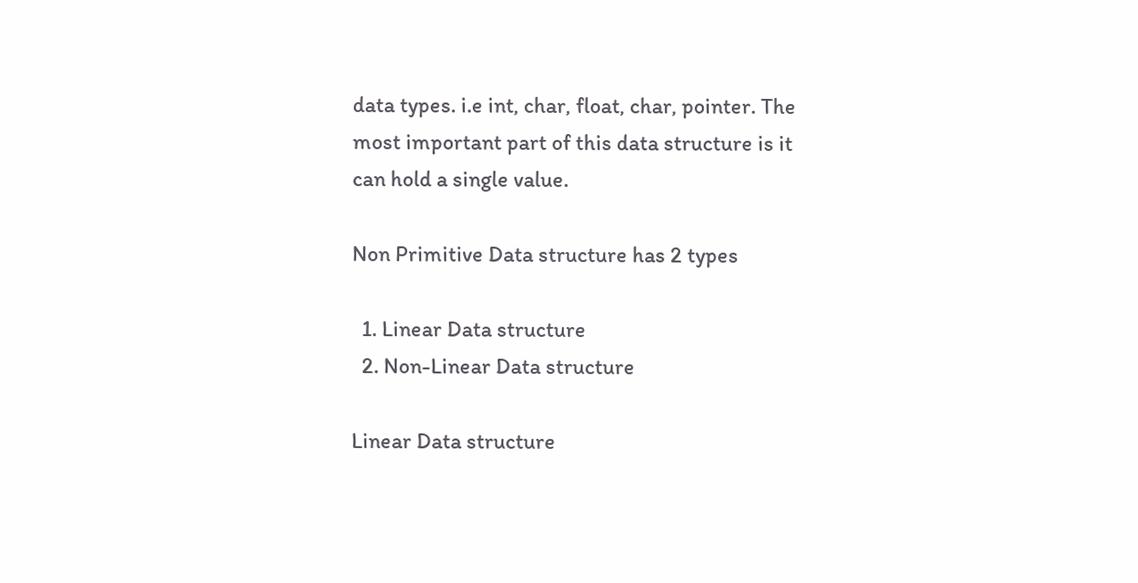data types. i.e int, char, float, char, pointer. The most important part of this data structure is it can hold a single value.

Non Primitive Data structure has 2 types

  1. Linear Data structure
  2. Non-Linear Data structure

Linear Data structure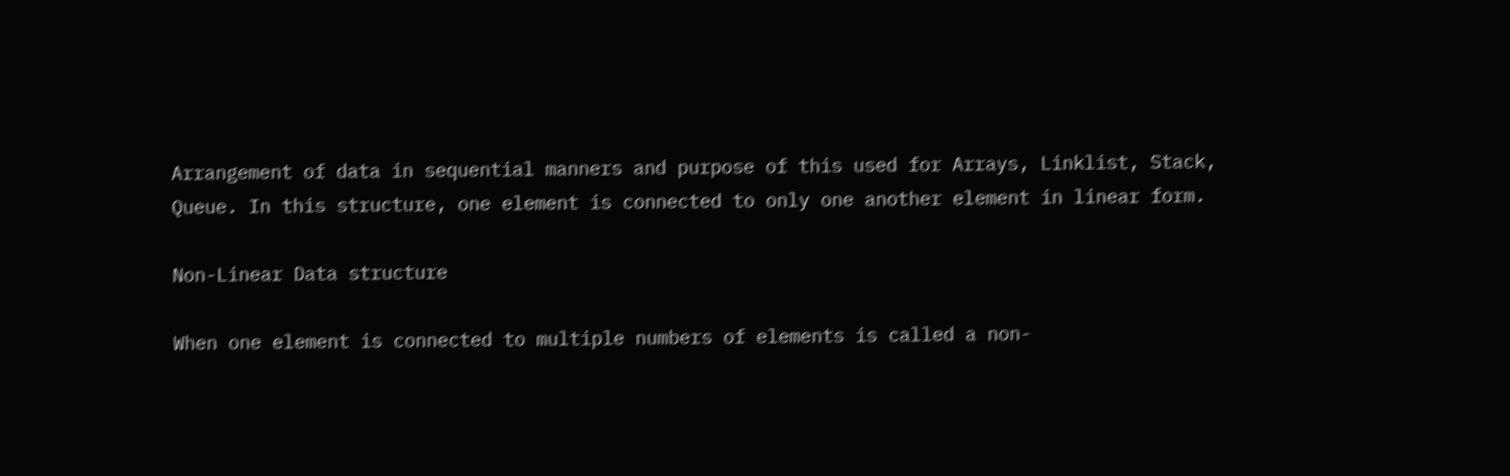Arrangement of data in sequential manners and purpose of this used for Arrays, Linklist, Stack, Queue. In this structure, one element is connected to only one another element in linear form.

Non-Linear Data structure

When one element is connected to multiple numbers of elements is called a non-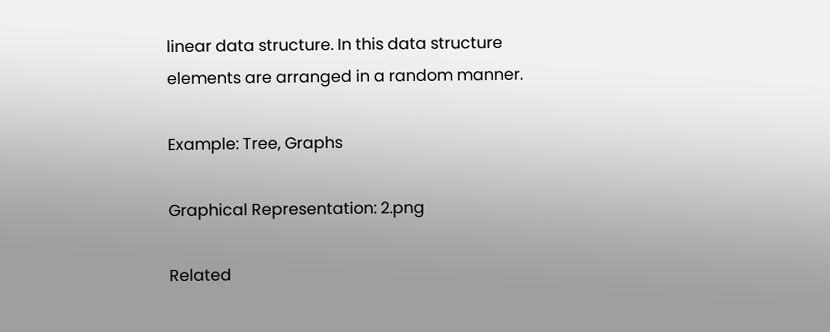linear data structure. In this data structure elements are arranged in a random manner.

Example: Tree, Graphs

Graphical Representation: 2.png

Related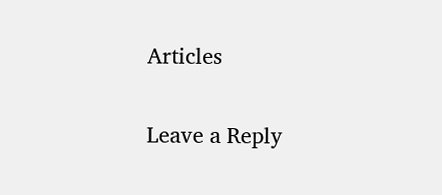Articles

Leave a Reply